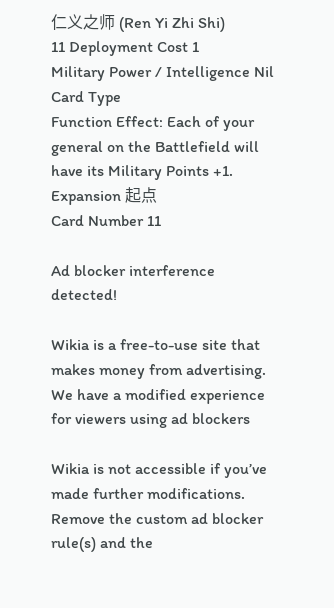仁义之师 (Ren Yi Zhi Shi)
11 Deployment Cost 1
Military Power / Intelligence Nil
Card Type
Function Effect: Each of your general on the Battlefield will have its Military Points +1.
Expansion 起点
Card Number 11

Ad blocker interference detected!

Wikia is a free-to-use site that makes money from advertising. We have a modified experience for viewers using ad blockers

Wikia is not accessible if you’ve made further modifications. Remove the custom ad blocker rule(s) and the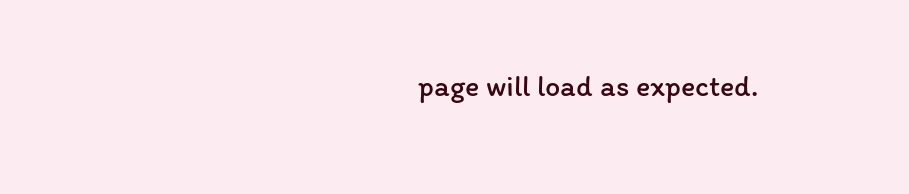page will load as expected.